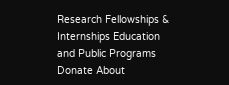Research Fellowships & Internships Education and Public Programs Donate About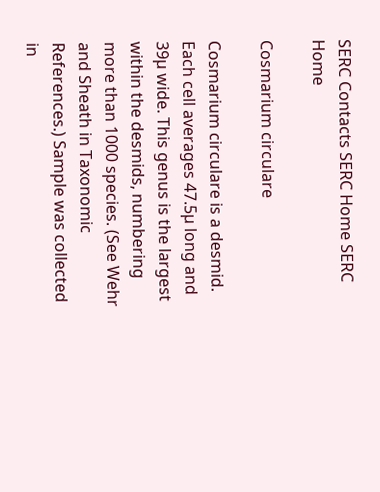SERC Contacts SERC Home SERC Home

Cosmarium circulare

Cosmarium circulare is a desmid. Each cell averages 47.5µ long and 39µ wide. This genus is the largest within the desmids, numbering more than 1000 species. (See Wehr and Sheath in Taxonomic References.) Sample was collected in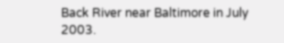Back River near Baltimore in July 2003.